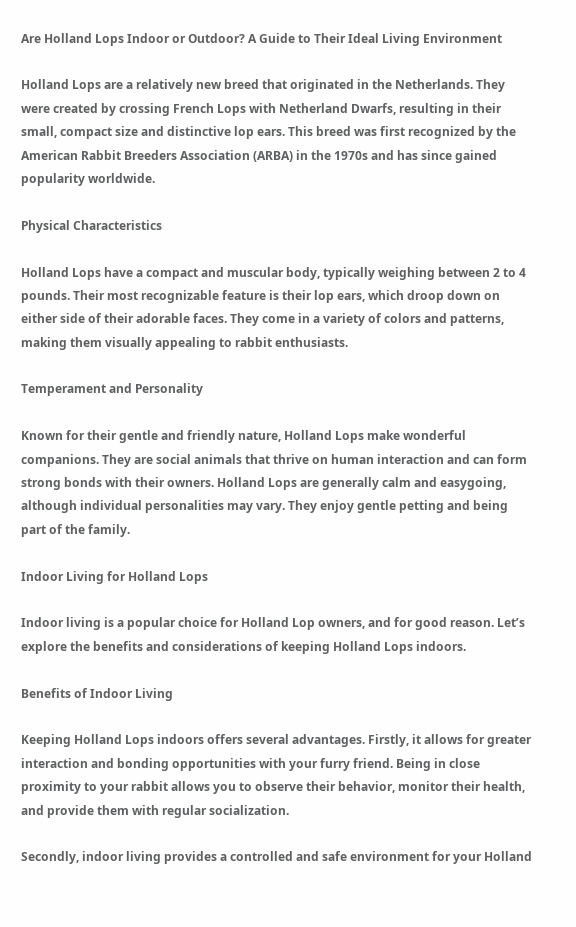Are Holland Lops Indoor or Outdoor? A Guide to Their Ideal Living Environment

Holland Lops are a relatively new breed that originated in the Netherlands. They were created by crossing French Lops with Netherland Dwarfs, resulting in their small, compact size and distinctive lop ears. This breed was first recognized by the American Rabbit Breeders Association (ARBA) in the 1970s and has since gained popularity worldwide.

Physical Characteristics

Holland Lops have a compact and muscular body, typically weighing between 2 to 4 pounds. Their most recognizable feature is their lop ears, which droop down on either side of their adorable faces. They come in a variety of colors and patterns, making them visually appealing to rabbit enthusiasts.

Temperament and Personality

Known for their gentle and friendly nature, Holland Lops make wonderful companions. They are social animals that thrive on human interaction and can form strong bonds with their owners. Holland Lops are generally calm and easygoing, although individual personalities may vary. They enjoy gentle petting and being part of the family.

Indoor Living for Holland Lops

Indoor living is a popular choice for Holland Lop owners, and for good reason. Let’s explore the benefits and considerations of keeping Holland Lops indoors.

Benefits of Indoor Living

Keeping Holland Lops indoors offers several advantages. Firstly, it allows for greater interaction and bonding opportunities with your furry friend. Being in close proximity to your rabbit allows you to observe their behavior, monitor their health, and provide them with regular socialization.

Secondly, indoor living provides a controlled and safe environment for your Holland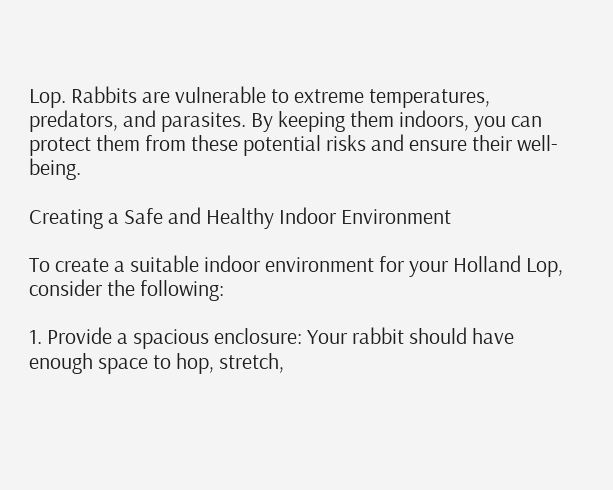Lop. Rabbits are vulnerable to extreme temperatures, predators, and parasites. By keeping them indoors, you can protect them from these potential risks and ensure their well-being.

Creating a Safe and Healthy Indoor Environment

To create a suitable indoor environment for your Holland Lop, consider the following:

1. Provide a spacious enclosure: Your rabbit should have enough space to hop, stretch,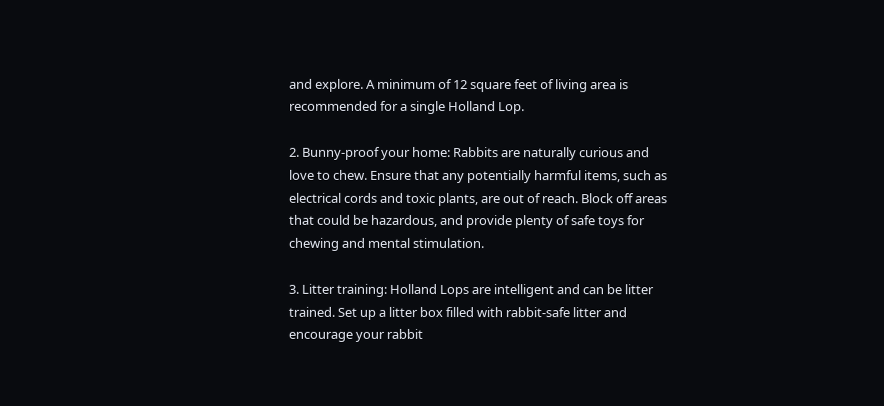and explore. A minimum of 12 square feet of living area is recommended for a single Holland Lop.

2. Bunny-proof your home: Rabbits are naturally curious and love to chew. Ensure that any potentially harmful items, such as electrical cords and toxic plants, are out of reach. Block off areas that could be hazardous, and provide plenty of safe toys for chewing and mental stimulation.

3. Litter training: Holland Lops are intelligent and can be litter trained. Set up a litter box filled with rabbit-safe litter and encourage your rabbit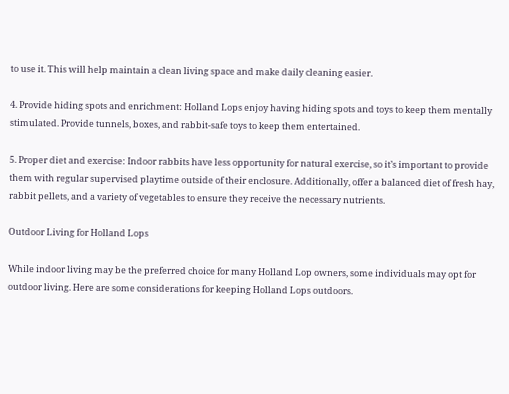to use it. This will help maintain a clean living space and make daily cleaning easier.

4. Provide hiding spots and enrichment: Holland Lops enjoy having hiding spots and toys to keep them mentally stimulated. Provide tunnels, boxes, and rabbit-safe toys to keep them entertained.

5. Proper diet and exercise: Indoor rabbits have less opportunity for natural exercise, so it’s important to provide them with regular supervised playtime outside of their enclosure. Additionally, offer a balanced diet of fresh hay, rabbit pellets, and a variety of vegetables to ensure they receive the necessary nutrients.

Outdoor Living for Holland Lops

While indoor living may be the preferred choice for many Holland Lop owners, some individuals may opt for outdoor living. Here are some considerations for keeping Holland Lops outdoors.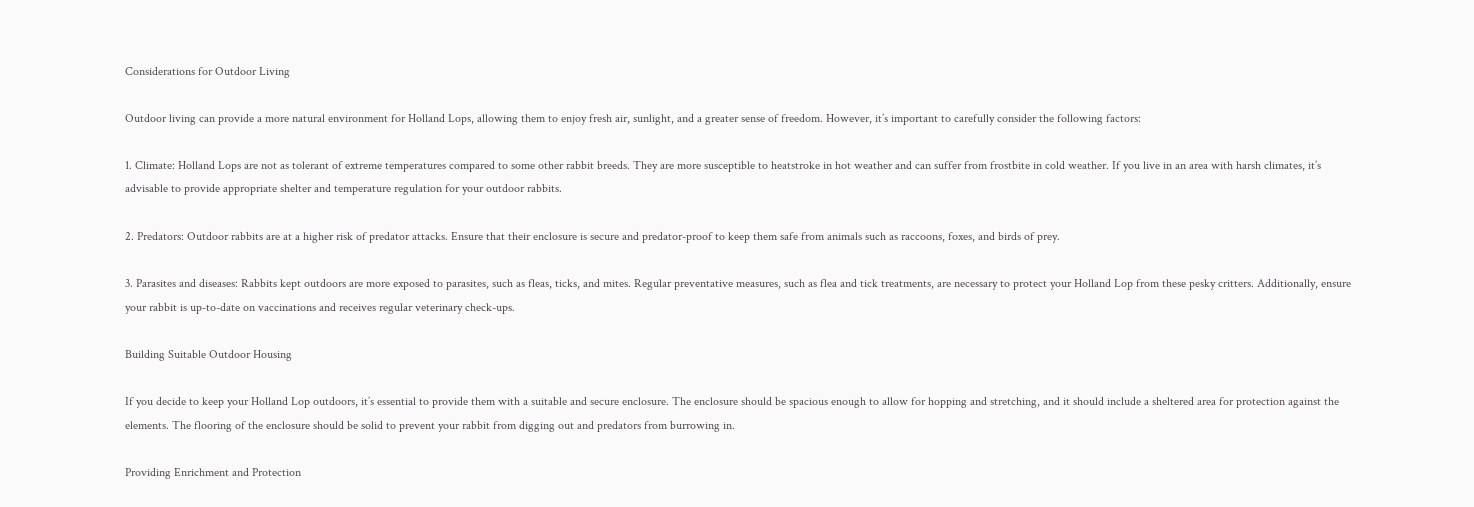Considerations for Outdoor Living

Outdoor living can provide a more natural environment for Holland Lops, allowing them to enjoy fresh air, sunlight, and a greater sense of freedom. However, it’s important to carefully consider the following factors:

1. Climate: Holland Lops are not as tolerant of extreme temperatures compared to some other rabbit breeds. They are more susceptible to heatstroke in hot weather and can suffer from frostbite in cold weather. If you live in an area with harsh climates, it’s advisable to provide appropriate shelter and temperature regulation for your outdoor rabbits.

2. Predators: Outdoor rabbits are at a higher risk of predator attacks. Ensure that their enclosure is secure and predator-proof to keep them safe from animals such as raccoons, foxes, and birds of prey.

3. Parasites and diseases: Rabbits kept outdoors are more exposed to parasites, such as fleas, ticks, and mites. Regular preventative measures, such as flea and tick treatments, are necessary to protect your Holland Lop from these pesky critters. Additionally, ensure your rabbit is up-to-date on vaccinations and receives regular veterinary check-ups.

Building Suitable Outdoor Housing

If you decide to keep your Holland Lop outdoors, it’s essential to provide them with a suitable and secure enclosure. The enclosure should be spacious enough to allow for hopping and stretching, and it should include a sheltered area for protection against the elements. The flooring of the enclosure should be solid to prevent your rabbit from digging out and predators from burrowing in.

Providing Enrichment and Protection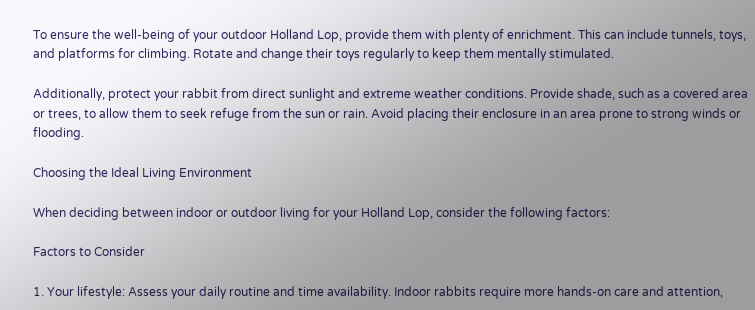To ensure the well-being of your outdoor Holland Lop, provide them with plenty of enrichment. This can include tunnels, toys, and platforms for climbing. Rotate and change their toys regularly to keep them mentally stimulated.

Additionally, protect your rabbit from direct sunlight and extreme weather conditions. Provide shade, such as a covered area or trees, to allow them to seek refuge from the sun or rain. Avoid placing their enclosure in an area prone to strong winds or flooding.

Choosing the Ideal Living Environment

When deciding between indoor or outdoor living for your Holland Lop, consider the following factors:

Factors to Consider

1. Your lifestyle: Assess your daily routine and time availability. Indoor rabbits require more hands-on care and attention,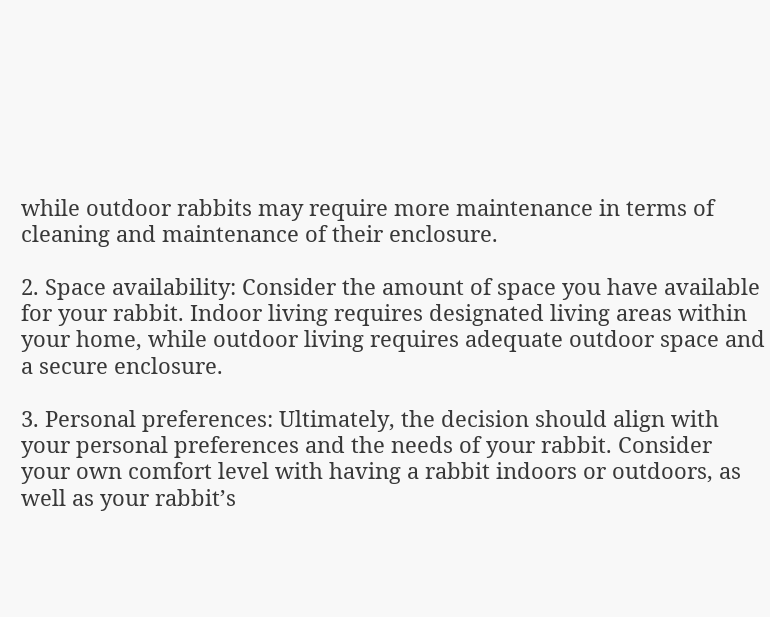while outdoor rabbits may require more maintenance in terms of cleaning and maintenance of their enclosure.

2. Space availability: Consider the amount of space you have available for your rabbit. Indoor living requires designated living areas within your home, while outdoor living requires adequate outdoor space and a secure enclosure.

3. Personal preferences: Ultimately, the decision should align with your personal preferences and the needs of your rabbit. Consider your own comfort level with having a rabbit indoors or outdoors, as well as your rabbit’s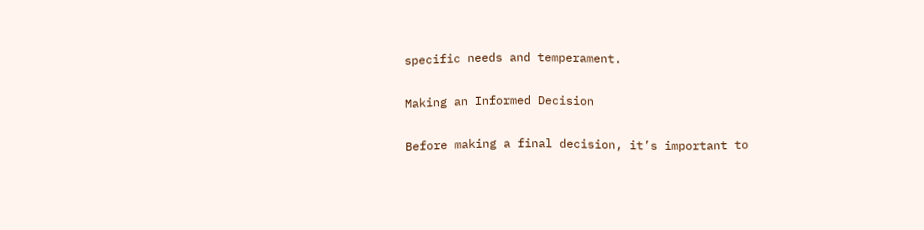specific needs and temperament.

Making an Informed Decision

Before making a final decision, it’s important to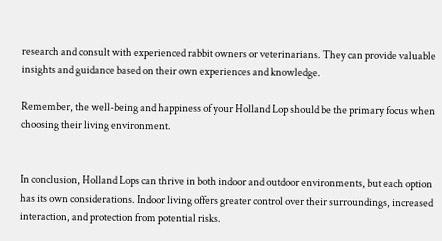research and consult with experienced rabbit owners or veterinarians. They can provide valuable insights and guidance based on their own experiences and knowledge.

Remember, the well-being and happiness of your Holland Lop should be the primary focus when choosing their living environment.


In conclusion, Holland Lops can thrive in both indoor and outdoor environments, but each option has its own considerations. Indoor living offers greater control over their surroundings, increased interaction, and protection from potential risks.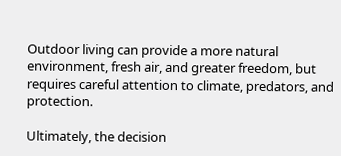Outdoor living can provide a more natural environment, fresh air, and greater freedom, but requires careful attention to climate, predators, and protection.

Ultimately, the decision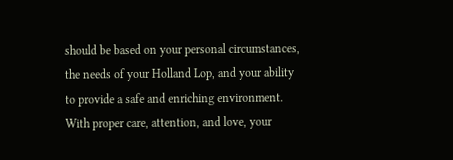should be based on your personal circumstances, the needs of your Holland Lop, and your ability to provide a safe and enriching environment. With proper care, attention, and love, your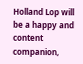Holland Lop will be a happy and content companion,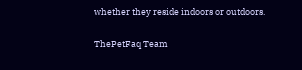whether they reside indoors or outdoors.

ThePetFaq Team